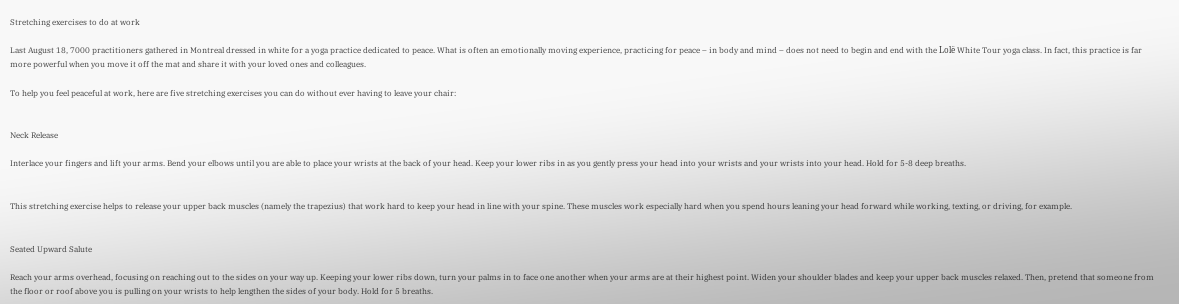Stretching exercises to do at work

Last August 18, 7000 practitioners gathered in Montreal dressed in white for a yoga practice dedicated to peace. What is often an emotionally moving experience, practicing for peace – in body and mind – does not need to begin and end with the Lolë White Tour yoga class. In fact, this practice is far more powerful when you move it off the mat and share it with your loved ones and colleagues.

To help you feel peaceful at work, here are five stretching exercises you can do without ever having to leave your chair:


Neck Release

Interlace your fingers and lift your arms. Bend your elbows until you are able to place your wrists at the back of your head. Keep your lower ribs in as you gently press your head into your wrists and your wrists into your head. Hold for 5-8 deep breaths.


This stretching exercise helps to release your upper back muscles (namely the trapezius) that work hard to keep your head in line with your spine. These muscles work especially hard when you spend hours leaning your head forward while working, texting, or driving, for example.


Seated Upward Salute

Reach your arms overhead, focusing on reaching out to the sides on your way up. Keeping your lower ribs down, turn your palms in to face one another when your arms are at their highest point. Widen your shoulder blades and keep your upper back muscles relaxed. Then, pretend that someone from the floor or roof above you is pulling on your wrists to help lengthen the sides of your body. Hold for 5 breaths.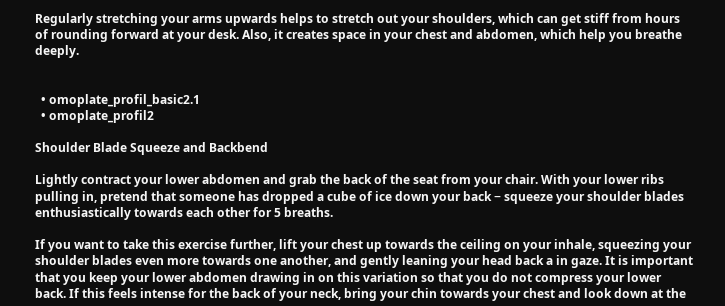Regularly stretching your arms upwards helps to stretch out your shoulders, which can get stiff from hours of rounding forward at your desk. Also, it creates space in your chest and abdomen, which help you breathe deeply.


  • omoplate_profil_basic2.1
  • omoplate_profil2

Shoulder Blade Squeeze and Backbend

Lightly contract your lower abdomen and grab the back of the seat from your chair. With your lower ribs pulling in, pretend that someone has dropped a cube of ice down your back − squeeze your shoulder blades enthusiastically towards each other for 5 breaths.

If you want to take this exercise further, lift your chest up towards the ceiling on your inhale, squeezing your shoulder blades even more towards one another, and gently leaning your head back a in gaze. It is important that you keep your lower abdomen drawing in on this variation so that you do not compress your lower back. If this feels intense for the back of your neck, bring your chin towards your chest and look down at the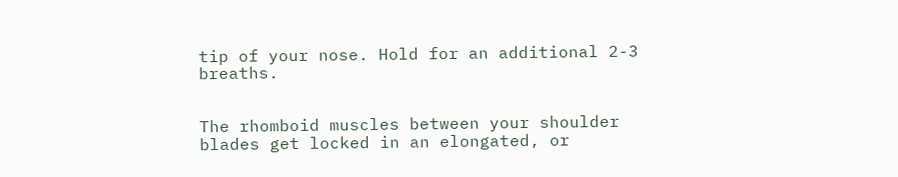tip of your nose. Hold for an additional 2-3 breaths.


The rhomboid muscles between your shoulder blades get locked in an elongated, or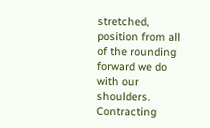stretched, position from all of the rounding forward we do with our shoulders. Contracting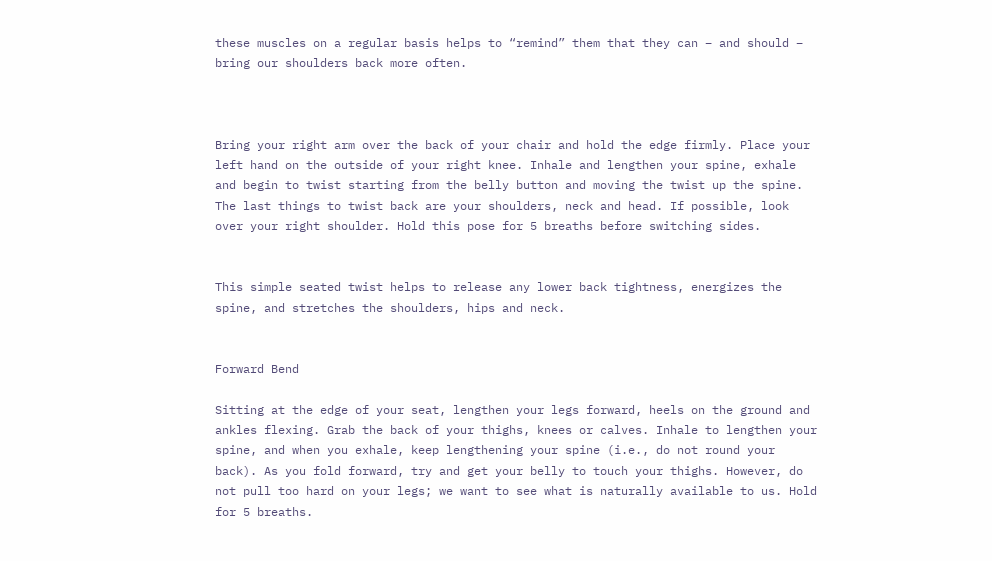these muscles on a regular basis helps to “remind” them that they can − and should − bring our shoulders back more often.



Bring your right arm over the back of your chair and hold the edge firmly. Place your left hand on the outside of your right knee. Inhale and lengthen your spine, exhale and begin to twist starting from the belly button and moving the twist up the spine. The last things to twist back are your shoulders, neck and head. If possible, look over your right shoulder. Hold this pose for 5 breaths before switching sides.


This simple seated twist helps to release any lower back tightness, energizes the spine, and stretches the shoulders, hips and neck.


Forward Bend

Sitting at the edge of your seat, lengthen your legs forward, heels on the ground and ankles flexing. Grab the back of your thighs, knees or calves. Inhale to lengthen your spine, and when you exhale, keep lengthening your spine (i.e., do not round your back). As you fold forward, try and get your belly to touch your thighs. However, do not pull too hard on your legs; we want to see what is naturally available to us. Hold for 5 breaths.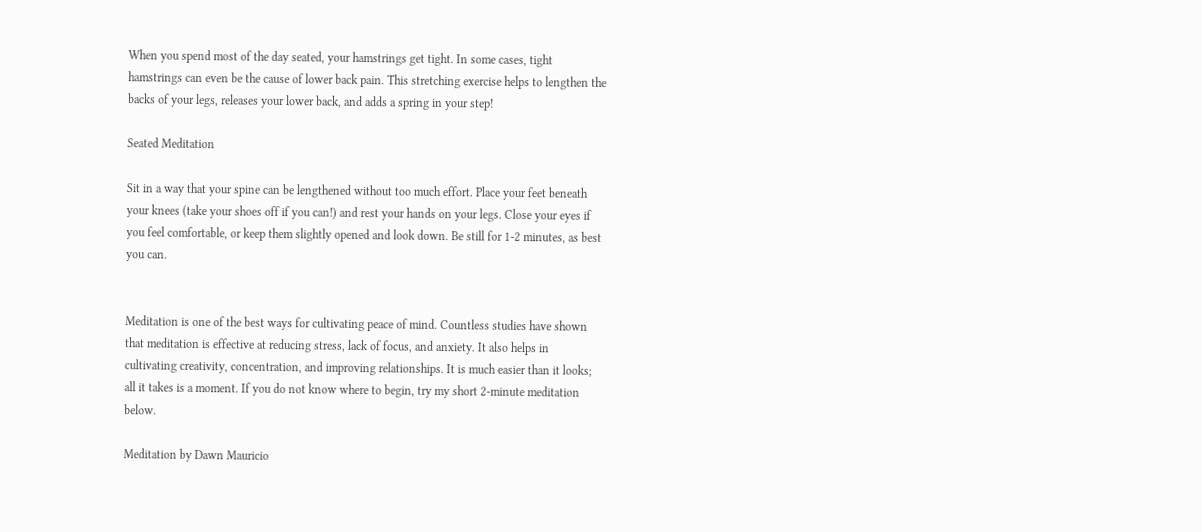When you spend most of the day seated, your hamstrings get tight. In some cases, tight hamstrings can even be the cause of lower back pain. This stretching exercise helps to lengthen the backs of your legs, releases your lower back, and adds a spring in your step!

Seated Meditation

Sit in a way that your spine can be lengthened without too much effort. Place your feet beneath your knees (take your shoes off if you can!) and rest your hands on your legs. Close your eyes if you feel comfortable, or keep them slightly opened and look down. Be still for 1-2 minutes, as best you can.


Meditation is one of the best ways for cultivating peace of mind. Countless studies have shown that meditation is effective at reducing stress, lack of focus, and anxiety. It also helps in cultivating creativity, concentration, and improving relationships. It is much easier than it looks; all it takes is a moment. If you do not know where to begin, try my short 2-minute meditation below.

Meditation by Dawn Mauricio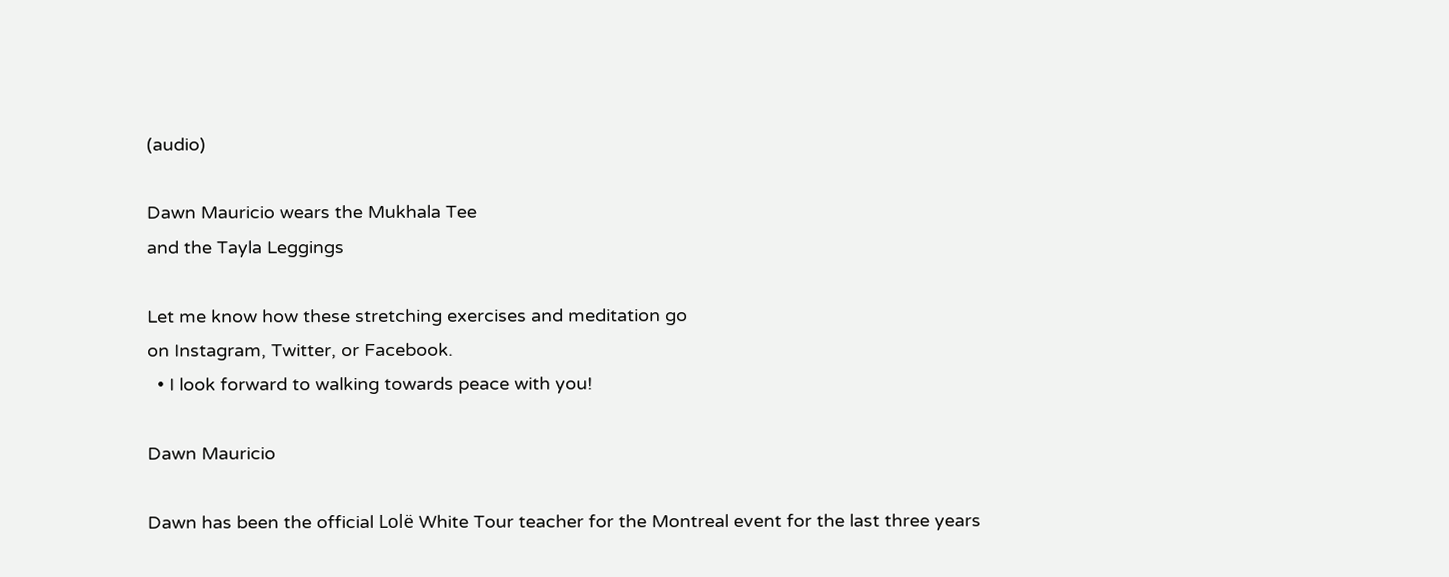(audio)

Dawn Mauricio wears the Mukhala Tee
and the Tayla Leggings

Let me know how these stretching exercises and meditation go
on Instagram, Twitter, or Facebook.
  • I look forward to walking towards peace with you!

Dawn Mauricio

Dawn has been the official Lolë White Tour teacher for the Montreal event for the last three years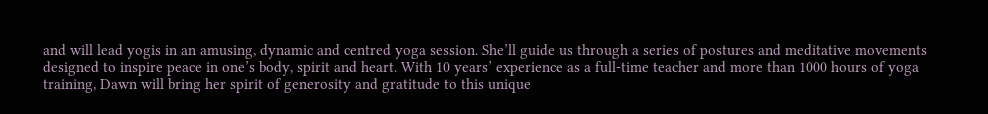and will lead yogis in an amusing, dynamic and centred yoga session. She’ll guide us through a series of postures and meditative movements designed to inspire peace in one’s body, spirit and heart. With 10 years’ experience as a full-time teacher and more than 1000 hours of yoga training, Dawn will bring her spirit of generosity and gratitude to this unique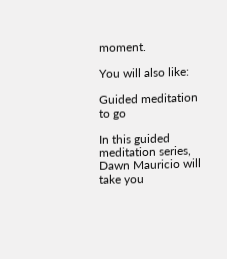moment.

You will also like:

Guided meditation to go

In this guided meditation series, Dawn Mauricio will take you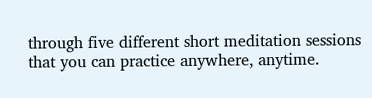through five different short meditation sessions that you can practice anywhere, anytime.